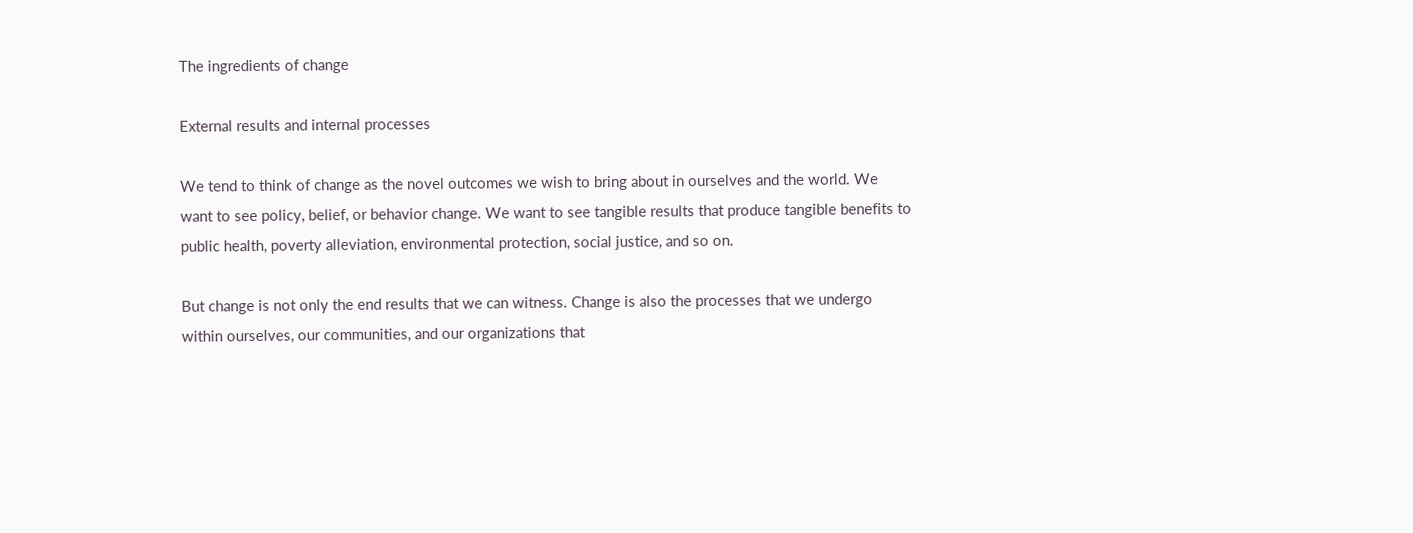The ingredients of change

External results and internal processes

We tend to think of change as the novel outcomes we wish to bring about in ourselves and the world. We want to see policy, belief, or behavior change. We want to see tangible results that produce tangible benefits to public health, poverty alleviation, environmental protection, social justice, and so on.

But change is not only the end results that we can witness. Change is also the processes that we undergo within ourselves, our communities, and our organizations that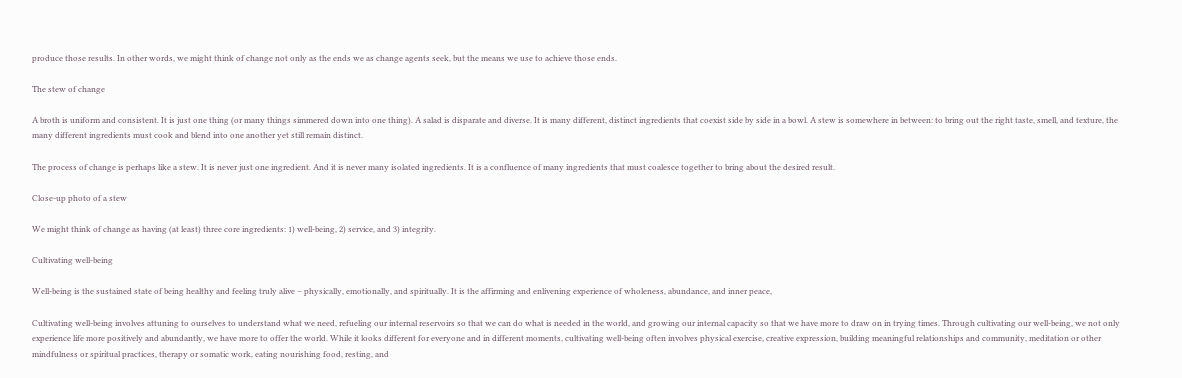produce those results. In other words, we might think of change not only as the ends we as change agents seek, but the means we use to achieve those ends.

The stew of change

A broth is uniform and consistent. It is just one thing (or many things simmered down into one thing). A salad is disparate and diverse. It is many different, distinct ingredients that coexist side by side in a bowl. A stew is somewhere in between: to bring out the right taste, smell, and texture, the many different ingredients must cook and blend into one another yet still remain distinct.

The process of change is perhaps like a stew. It is never just one ingredient. And it is never many isolated ingredients. It is a confluence of many ingredients that must coalesce together to bring about the desired result.

Close-up photo of a stew

We might think of change as having (at least) three core ingredients: 1) well-being, 2) service, and 3) integrity.

Cultivating well-being

Well-being is the sustained state of being healthy and feeling truly alive – physically, emotionally, and spiritually. It is the affirming and enlivening experience of wholeness, abundance, and inner peace,

Cultivating well-being involves attuning to ourselves to understand what we need, refueling our internal reservoirs so that we can do what is needed in the world, and growing our internal capacity so that we have more to draw on in trying times. Through cultivating our well-being, we not only experience life more positively and abundantly, we have more to offer the world. While it looks different for everyone and in different moments, cultivating well-being often involves physical exercise, creative expression, building meaningful relationships and community, meditation or other mindfulness or spiritual practices, therapy or somatic work, eating nourishing food, resting, and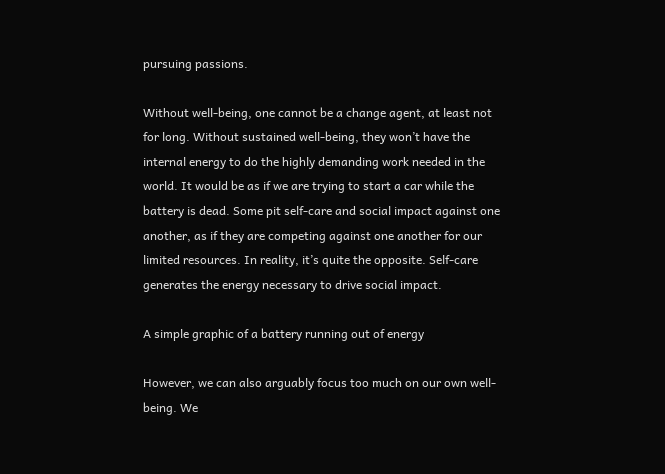pursuing passions.

Without well-being, one cannot be a change agent, at least not for long. Without sustained well-being, they won’t have the internal energy to do the highly demanding work needed in the world. It would be as if we are trying to start a car while the battery is dead. Some pit self-care and social impact against one another, as if they are competing against one another for our limited resources. In reality, it’s quite the opposite. Self-care generates the energy necessary to drive social impact.

A simple graphic of a battery running out of energy

However, we can also arguably focus too much on our own well-being. We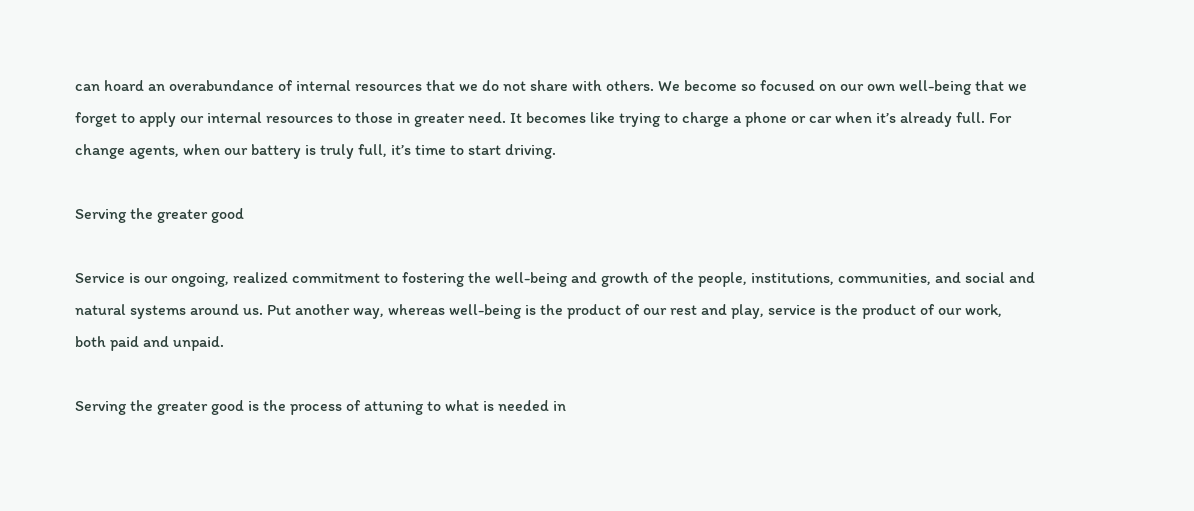can hoard an overabundance of internal resources that we do not share with others. We become so focused on our own well-being that we forget to apply our internal resources to those in greater need. It becomes like trying to charge a phone or car when it’s already full. For change agents, when our battery is truly full, it’s time to start driving.

Serving the greater good

Service is our ongoing, realized commitment to fostering the well-being and growth of the people, institutions, communities, and social and natural systems around us. Put another way, whereas well-being is the product of our rest and play, service is the product of our work, both paid and unpaid.

Serving the greater good is the process of attuning to what is needed in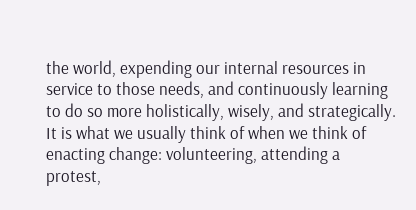the world, expending our internal resources in service to those needs, and continuously learning to do so more holistically, wisely, and strategically. It is what we usually think of when we think of enacting change: volunteering, attending a protest,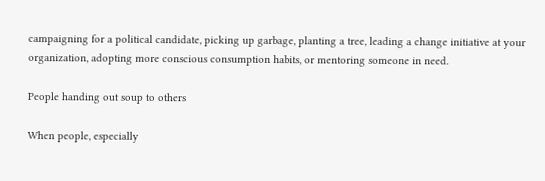campaigning for a political candidate, picking up garbage, planting a tree, leading a change initiative at your organization, adopting more conscious consumption habits, or mentoring someone in need.

People handing out soup to others

When people, especially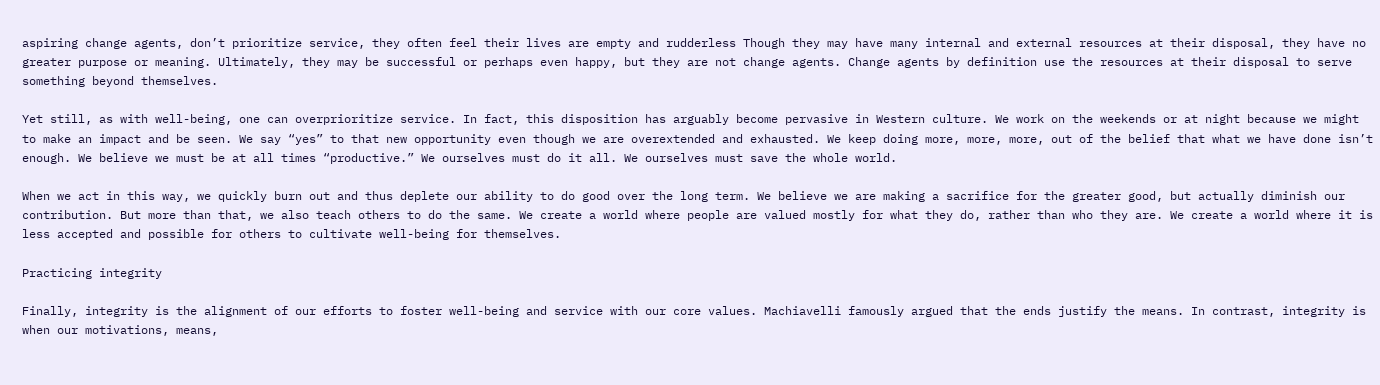aspiring change agents, don’t prioritize service, they often feel their lives are empty and rudderless Though they may have many internal and external resources at their disposal, they have no greater purpose or meaning. Ultimately, they may be successful or perhaps even happy, but they are not change agents. Change agents by definition use the resources at their disposal to serve something beyond themselves.

Yet still, as with well-being, one can overprioritize service. In fact, this disposition has arguably become pervasive in Western culture. We work on the weekends or at night because we might to make an impact and be seen. We say “yes” to that new opportunity even though we are overextended and exhausted. We keep doing more, more, more, out of the belief that what we have done isn’t enough. We believe we must be at all times “productive.” We ourselves must do it all. We ourselves must save the whole world.

When we act in this way, we quickly burn out and thus deplete our ability to do good over the long term. We believe we are making a sacrifice for the greater good, but actually diminish our contribution. But more than that, we also teach others to do the same. We create a world where people are valued mostly for what they do, rather than who they are. We create a world where it is less accepted and possible for others to cultivate well-being for themselves.

Practicing integrity

Finally, integrity is the alignment of our efforts to foster well-being and service with our core values. Machiavelli famously argued that the ends justify the means. In contrast, integrity is when our motivations, means,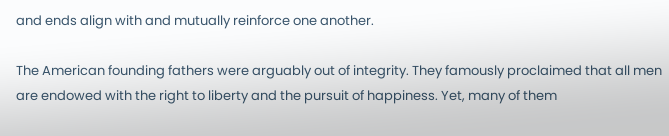and ends align with and mutually reinforce one another.

The American founding fathers were arguably out of integrity. They famously proclaimed that all men are endowed with the right to liberty and the pursuit of happiness. Yet, many of them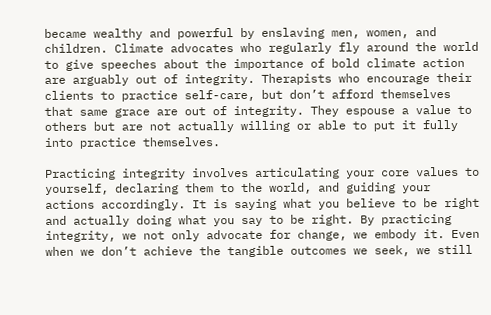became wealthy and powerful by enslaving men, women, and children. Climate advocates who regularly fly around the world to give speeches about the importance of bold climate action are arguably out of integrity. Therapists who encourage their clients to practice self-care, but don’t afford themselves that same grace are out of integrity. They espouse a value to others but are not actually willing or able to put it fully into practice themselves.

Practicing integrity involves articulating your core values to yourself, declaring them to the world, and guiding your actions accordingly. It is saying what you believe to be right and actually doing what you say to be right. By practicing integrity, we not only advocate for change, we embody it. Even when we don’t achieve the tangible outcomes we seek, we still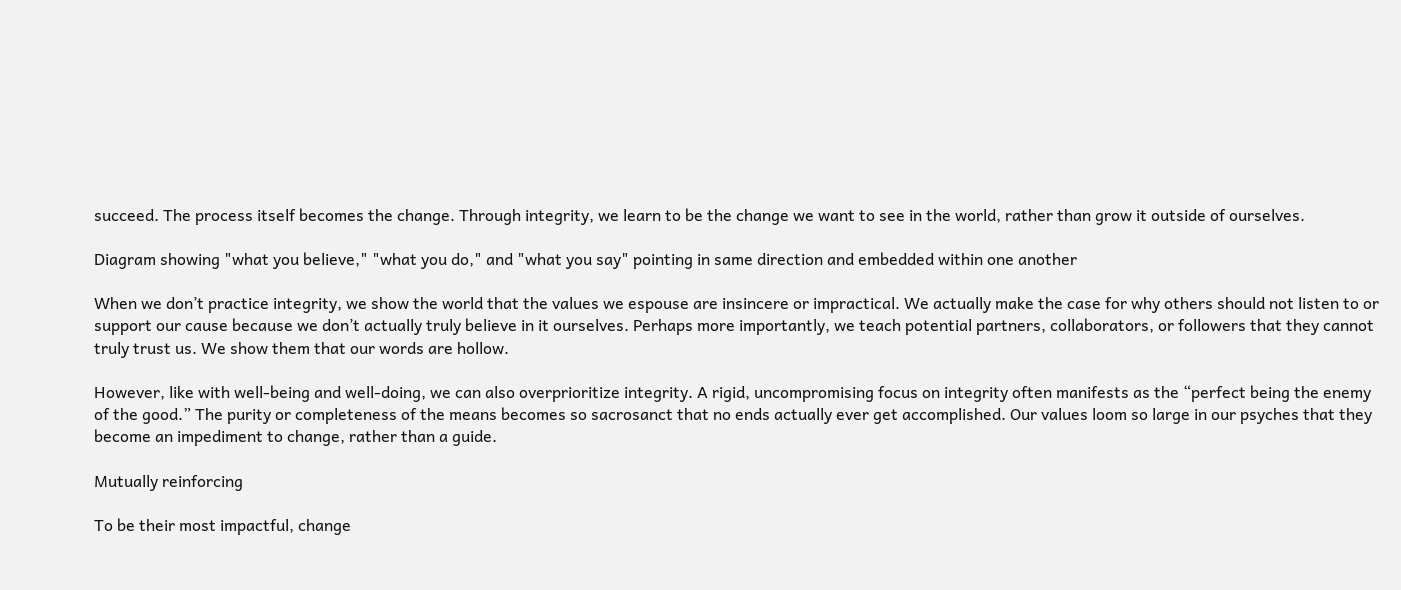succeed. The process itself becomes the change. Through integrity, we learn to be the change we want to see in the world, rather than grow it outside of ourselves.

Diagram showing "what you believe," "what you do," and "what you say" pointing in same direction and embedded within one another

When we don’t practice integrity, we show the world that the values we espouse are insincere or impractical. We actually make the case for why others should not listen to or support our cause because we don’t actually truly believe in it ourselves. Perhaps more importantly, we teach potential partners, collaborators, or followers that they cannot truly trust us. We show them that our words are hollow.

However, like with well-being and well-doing, we can also overprioritize integrity. A rigid, uncompromising focus on integrity often manifests as the “perfect being the enemy of the good.” The purity or completeness of the means becomes so sacrosanct that no ends actually ever get accomplished. Our values loom so large in our psyches that they become an impediment to change, rather than a guide.

Mutually reinforcing

To be their most impactful, change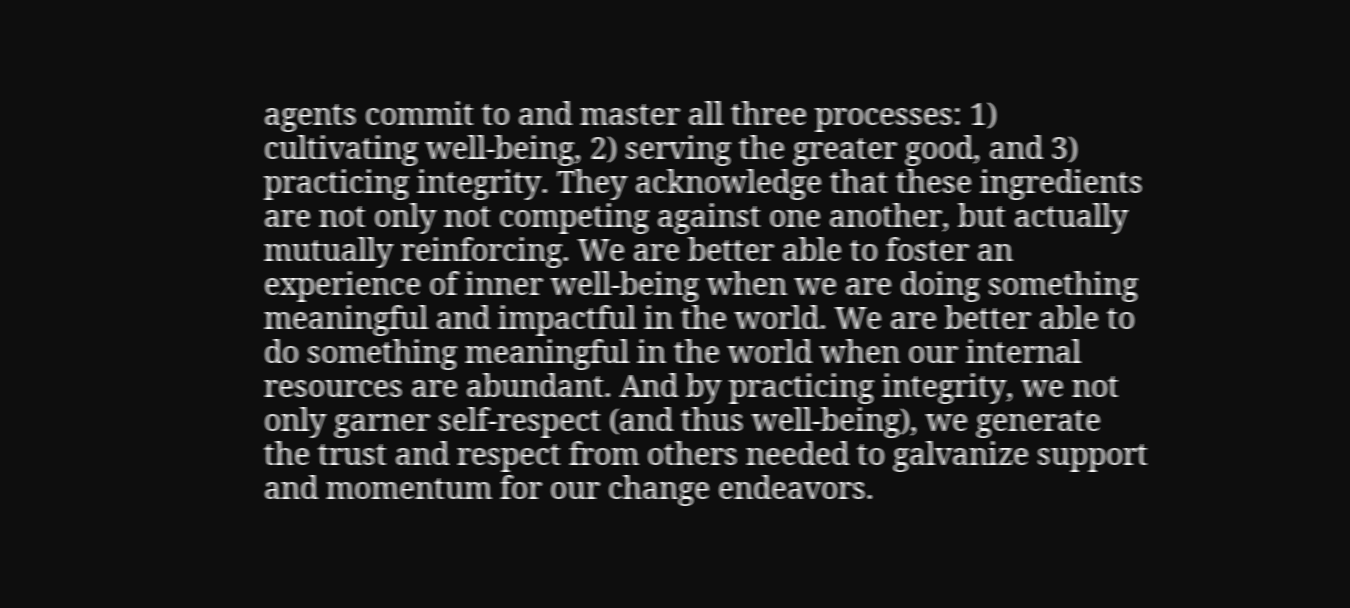agents commit to and master all three processes: 1) cultivating well-being, 2) serving the greater good, and 3) practicing integrity. They acknowledge that these ingredients are not only not competing against one another, but actually mutually reinforcing. We are better able to foster an experience of inner well-being when we are doing something meaningful and impactful in the world. We are better able to do something meaningful in the world when our internal resources are abundant. And by practicing integrity, we not only garner self-respect (and thus well-being), we generate the trust and respect from others needed to galvanize support and momentum for our change endeavors.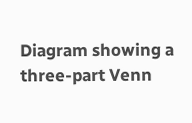Diagram showing a three-part Venn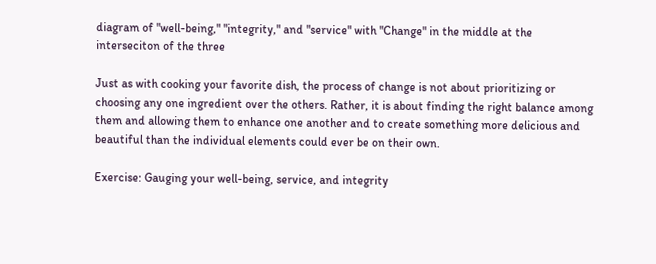diagram of "well-being," "integrity," and "service" with "Change" in the middle at the interseciton of the three

Just as with cooking your favorite dish, the process of change is not about prioritizing or choosing any one ingredient over the others. Rather, it is about finding the right balance among them and allowing them to enhance one another and to create something more delicious and beautiful than the individual elements could ever be on their own.

Exercise: Gauging your well-being, service, and integrity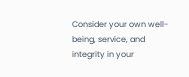Consider your own well-being, service, and integrity in your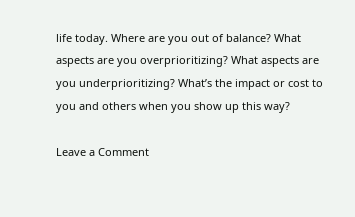life today. Where are you out of balance? What aspects are you overprioritizing? What aspects are you underprioritizing? What’s the impact or cost to you and others when you show up this way?

Leave a Comment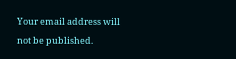Your email address will not be published.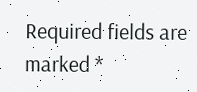Required fields are marked *